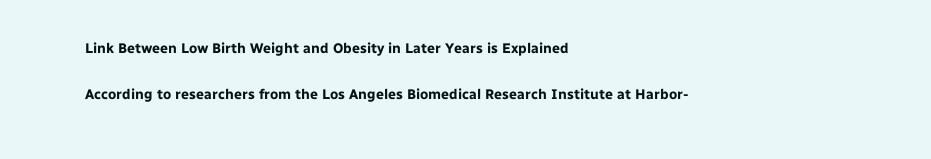Link Between Low Birth Weight and Obesity in Later Years is Explained

According to researchers from the Los Angeles Biomedical Research Institute at Harbor-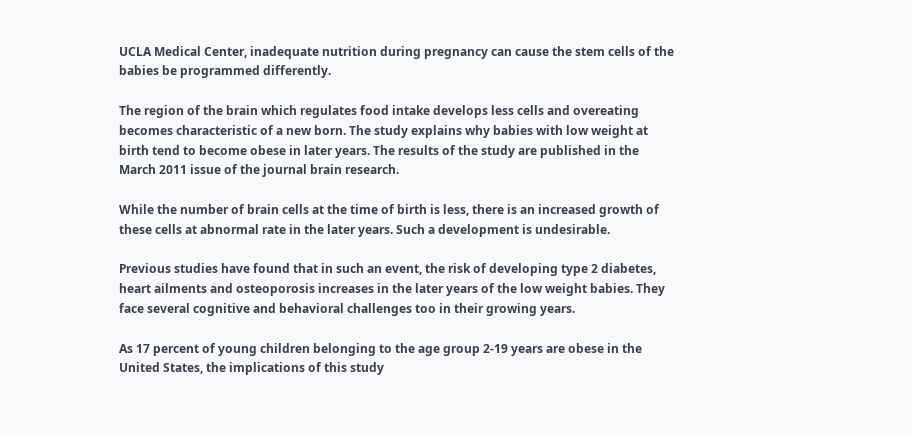UCLA Medical Center, inadequate nutrition during pregnancy can cause the stem cells of the babies be programmed differently.

The region of the brain which regulates food intake develops less cells and overeating becomes characteristic of a new born. The study explains why babies with low weight at birth tend to become obese in later years. The results of the study are published in the March 2011 issue of the journal brain research.

While the number of brain cells at the time of birth is less, there is an increased growth of these cells at abnormal rate in the later years. Such a development is undesirable.

Previous studies have found that in such an event, the risk of developing type 2 diabetes, heart ailments and osteoporosis increases in the later years of the low weight babies. They face several cognitive and behavioral challenges too in their growing years.

As 17 percent of young children belonging to the age group 2-19 years are obese in the United States, the implications of this study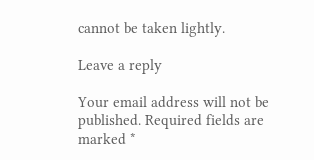cannot be taken lightly.

Leave a reply

Your email address will not be published. Required fields are marked *